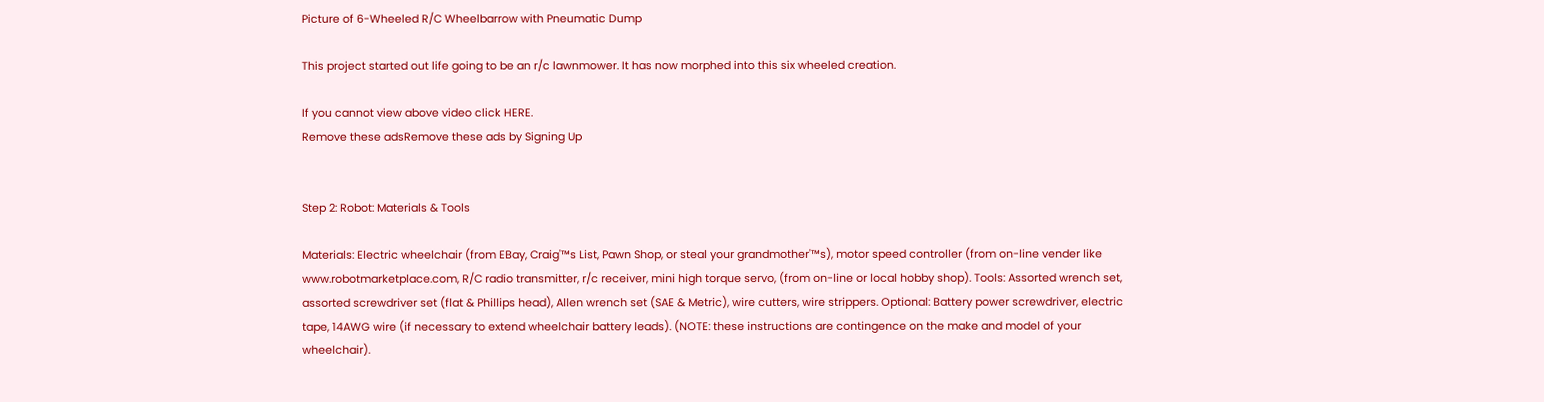Picture of 6-Wheeled R/C Wheelbarrow with Pneumatic Dump

This project started out life going to be an r/c lawnmower. It has now morphed into this six wheeled creation.

If you cannot view above video click HERE.
Remove these adsRemove these ads by Signing Up


Step 2: Robot: Materials & Tools

Materials: Electric wheelchair (from EBay, Craig'™s List, Pawn Shop, or steal your grandmother'™s), motor speed controller (from on-line vender like www.robotmarketplace.com, R/C radio transmitter, r/c receiver, mini high torque servo, (from on-line or local hobby shop). Tools: Assorted wrench set, assorted screwdriver set (flat & Phillips head), Allen wrench set (SAE & Metric), wire cutters, wire strippers. Optional: Battery power screwdriver, electric tape, 14AWG wire (if necessary to extend wheelchair battery leads). (NOTE: these instructions are contingence on the make and model of your wheelchair).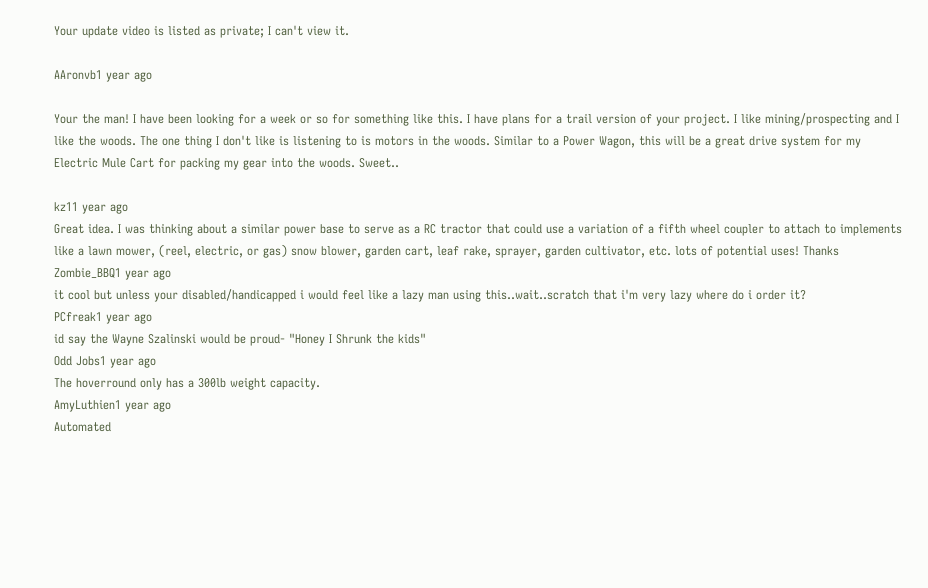Your update video is listed as private; I can't view it.

AAronvb1 year ago

Your the man! I have been looking for a week or so for something like this. I have plans for a trail version of your project. I like mining/prospecting and I like the woods. The one thing I don't like is listening to is motors in the woods. Similar to a Power Wagon, this will be a great drive system for my Electric Mule Cart for packing my gear into the woods. Sweet..

kz11 year ago
Great idea. I was thinking about a similar power base to serve as a RC tractor that could use a variation of a fifth wheel coupler to attach to implements like a lawn mower, (reel, electric, or gas) snow blower, garden cart, leaf rake, sprayer, garden cultivator, etc. lots of potential uses! Thanks
Zombie_BBQ1 year ago
it cool but unless your disabled/handicapped i would feel like a lazy man using this..wait..scratch that i'm very lazy where do i order it?
PCfreak1 year ago
id say the Wayne Szalinski would be proud- "Honey I Shrunk the kids"
Odd Jobs1 year ago
The hoverround only has a 300lb weight capacity.
AmyLuthien1 year ago
Automated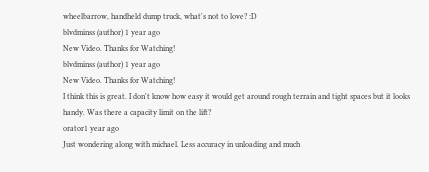wheelbarrow, handheld dump truck, what's not to love? :D
blvdminss (author) 1 year ago
New Video. Thanks for Watching!
blvdminss (author) 1 year ago
New Video. Thanks for Watching!
I think this is great. I don't know how easy it would get around rough terrain and tight spaces but it looks handy. Was there a capacity limit on the lift?
orator1 year ago
Just wondering along with michael. Less accuracy in unloading and much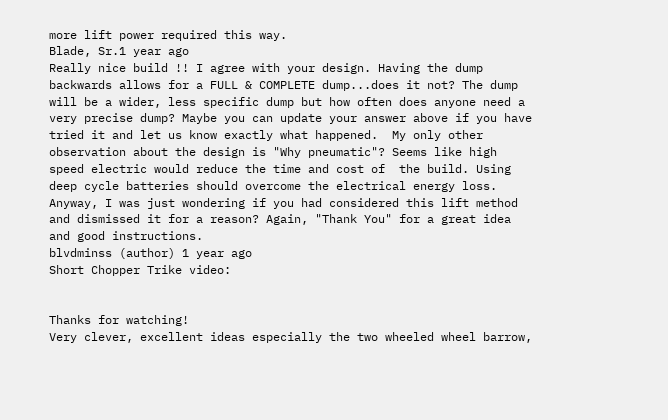more lift power required this way.
Blade, Sr.1 year ago
Really nice build !! I agree with your design. Having the dump backwards allows for a FULL & COMPLETE dump...does it not? The dump will be a wider, less specific dump but how often does anyone need a very precise dump? Maybe you can update your answer above if you have tried it and let us know exactly what happened.  My only other observation about the design is "Why pneumatic"? Seems like high speed electric would reduce the time and cost of  the build. Using deep cycle batteries should overcome the electrical energy loss. Anyway, I was just wondering if you had considered this lift method and dismissed it for a reason? Again, "Thank You" for a great idea and good instructions.
blvdminss (author) 1 year ago
Short Chopper Trike video:


Thanks for watching!
Very clever, excellent ideas especially the two wheeled wheel barrow,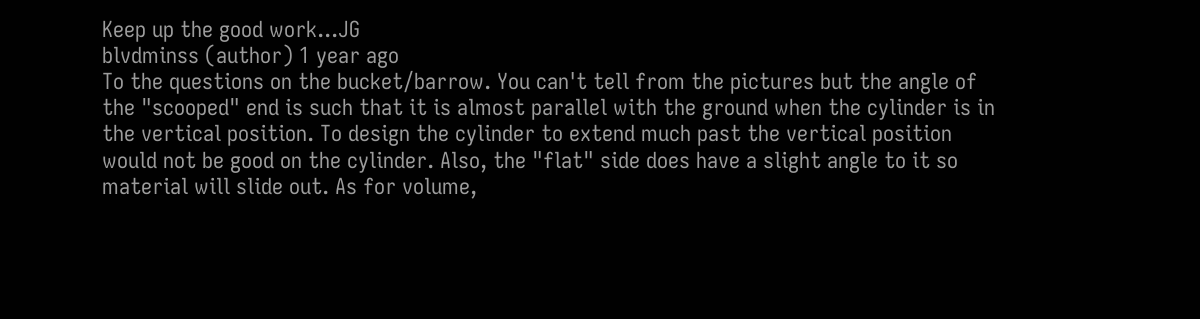Keep up the good work...JG
blvdminss (author) 1 year ago
To the questions on the bucket/barrow. You can't tell from the pictures but the angle of the "scooped" end is such that it is almost parallel with the ground when the cylinder is in the vertical position. To design the cylinder to extend much past the vertical position would not be good on the cylinder. Also, the "flat" side does have a slight angle to it so material will slide out. As for volume,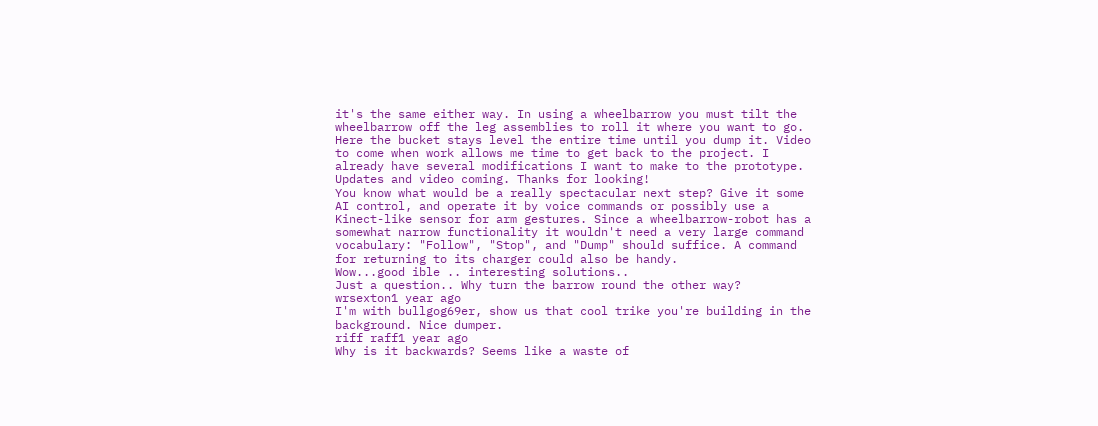it's the same either way. In using a wheelbarrow you must tilt the wheelbarrow off the leg assemblies to roll it where you want to go. Here the bucket stays level the entire time until you dump it. Video to come when work allows me time to get back to the project. I already have several modifications I want to make to the prototype. Updates and video coming. Thanks for looking!
You know what would be a really spectacular next step? Give it some AI control, and operate it by voice commands or possibly use a Kinect-like sensor for arm gestures. Since a wheelbarrow-robot has a somewhat narrow functionality it wouldn't need a very large command vocabulary: "Follow", "Stop", and "Dump" should suffice. A command for returning to its charger could also be handy.
Wow...good ible .. interesting solutions..
Just a question.. Why turn the barrow round the other way?
wrsexton1 year ago
I'm with bullgog69er, show us that cool trike you're building in the background. Nice dumper.
riff raff1 year ago
Why is it backwards? Seems like a waste of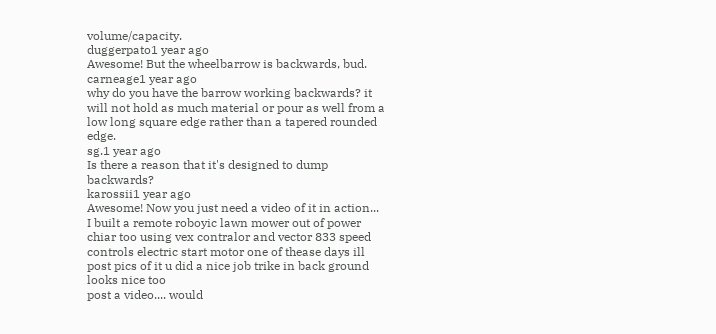volume/capacity.
duggerpato1 year ago
Awesome! But the wheelbarrow is backwards, bud.
carneage1 year ago
why do you have the barrow working backwards? it will not hold as much material or pour as well from a low long square edge rather than a tapered rounded edge.
sg.1 year ago
Is there a reason that it's designed to dump backwards?
karossii1 year ago
Awesome! Now you just need a video of it in action...
I built a remote roboyic lawn mower out of power chiar too using vex contralor and vector 833 speed controls electric start motor one of thease days ill post pics of it u did a nice job trike in back ground looks nice too
post a video.... would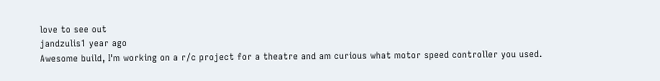love to see out
jandzulis1 year ago
Awesome build, I'm working on a r/c project for a theatre and am curious what motor speed controller you used.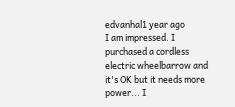edvanhal1 year ago
I am impressed. I purchased a cordless electric wheelbarrow and it's OK but it needs more power... I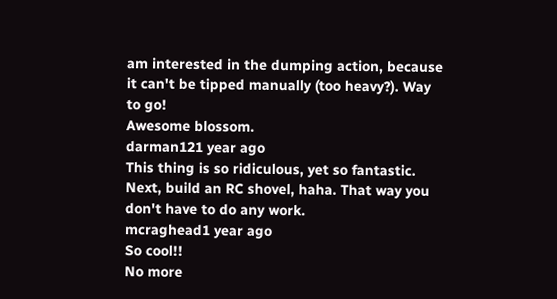am interested in the dumping action, because it can't be tipped manually (too heavy?). Way to go!
Awesome blossom.
darman121 year ago
This thing is so ridiculous, yet so fantastic. Next, build an RC shovel, haha. That way you don't have to do any work.
mcraghead1 year ago
So cool!!
No more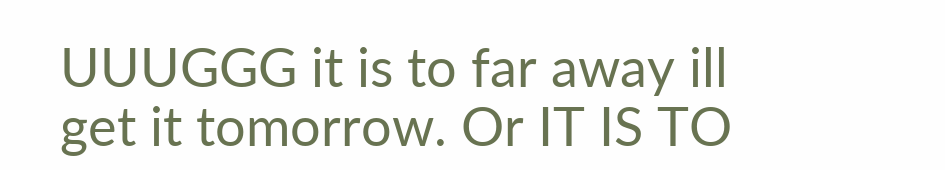UUUGGG it is to far away ill get it tomorrow. Or IT IS TO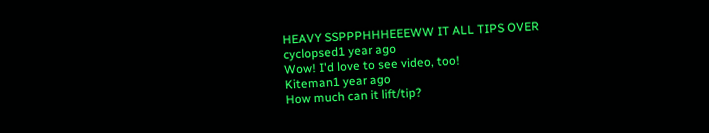HEAVY SSPPPHHHEEEWW IT ALL TIPS OVER
cyclopsed1 year ago
Wow! I'd love to see video, too!
Kiteman1 year ago
How much can it lift/tip?